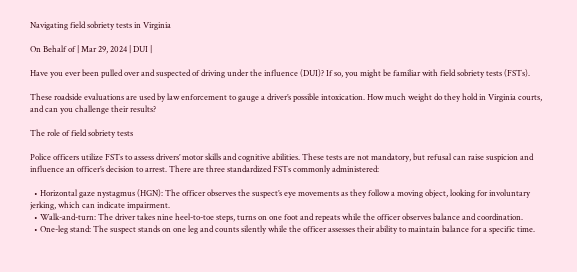Navigating field sobriety tests in Virginia

On Behalf of | Mar 29, 2024 | DUI |

Have you ever been pulled over and suspected of driving under the influence (DUI)? If so, you might be familiar with field sobriety tests (FSTs).

These roadside evaluations are used by law enforcement to gauge a driver’s possible intoxication. How much weight do they hold in Virginia courts, and can you challenge their results?

The role of field sobriety tests

Police officers utilize FSTs to assess drivers’ motor skills and cognitive abilities. These tests are not mandatory, but refusal can raise suspicion and influence an officer’s decision to arrest. There are three standardized FSTs commonly administered:

  • Horizontal gaze nystagmus (HGN): The officer observes the suspect’s eye movements as they follow a moving object, looking for involuntary jerking, which can indicate impairment.
  • Walk-and-turn: The driver takes nine heel-to-toe steps, turns on one foot and repeats while the officer observes balance and coordination.
  • One-leg stand: The suspect stands on one leg and counts silently while the officer assesses their ability to maintain balance for a specific time.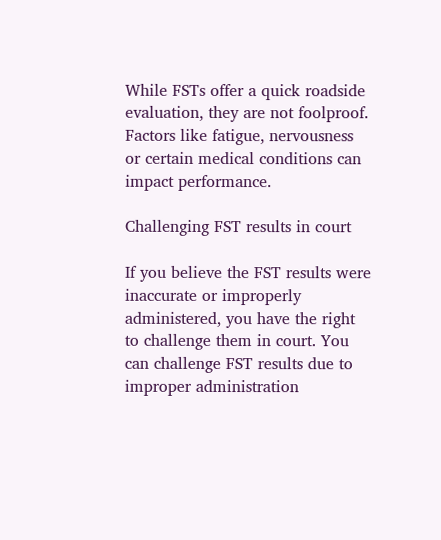While FSTs offer a quick roadside evaluation, they are not foolproof. Factors like fatigue, nervousness or certain medical conditions can impact performance.

Challenging FST results in court

If you believe the FST results were inaccurate or improperly administered, you have the right to challenge them in court. You can challenge FST results due to improper administration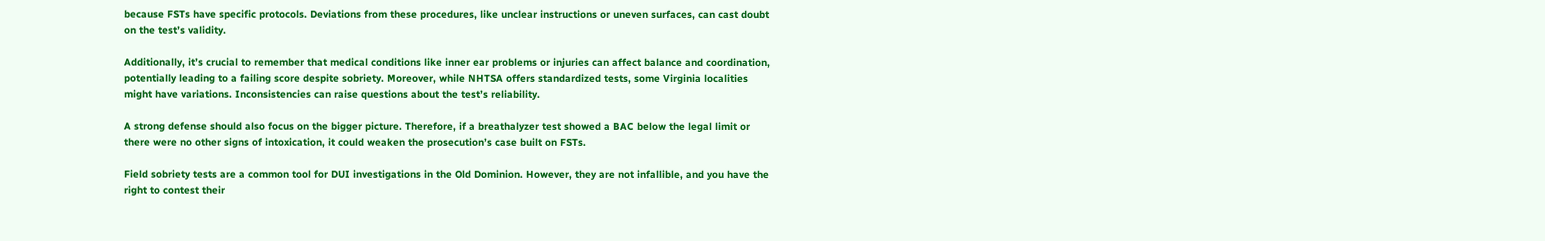because FSTs have specific protocols. Deviations from these procedures, like unclear instructions or uneven surfaces, can cast doubt on the test’s validity.

Additionally, it’s crucial to remember that medical conditions like inner ear problems or injuries can affect balance and coordination, potentially leading to a failing score despite sobriety. Moreover, while NHTSA offers standardized tests, some Virginia localities might have variations. Inconsistencies can raise questions about the test’s reliability.

A strong defense should also focus on the bigger picture. Therefore, if a breathalyzer test showed a BAC below the legal limit or there were no other signs of intoxication, it could weaken the prosecution’s case built on FSTs.

Field sobriety tests are a common tool for DUI investigations in the Old Dominion. However, they are not infallible, and you have the right to contest their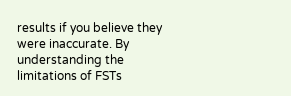results if you believe they were inaccurate. By understanding the limitations of FSTs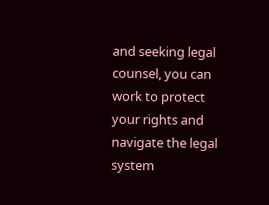and seeking legal counsel, you can work to protect your rights and navigate the legal system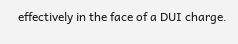effectively in the face of a DUI charge.